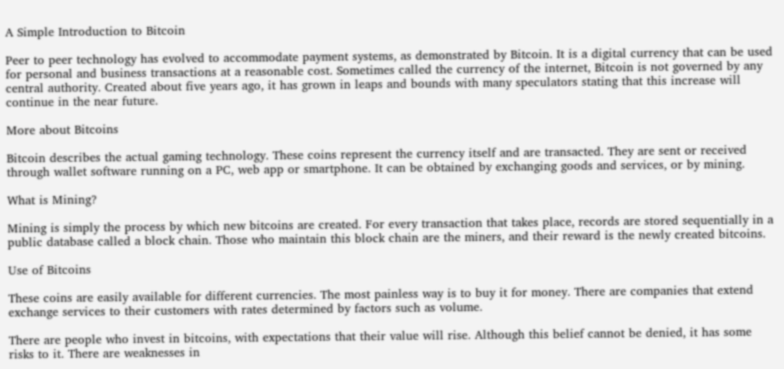A Simple Introduction to Bitcoin

Peer to peer technology has evolved to accommodate payment systems, as demonstrated by Bitcoin. It is a digital currency that can be used for personal and business transactions at a reasonable cost. Sometimes called the currency of the internet, Bitcoin is not governed by any central authority. Created about five years ago, it has grown in leaps and bounds with many speculators stating that this increase will continue in the near future.

More about Bitcoins

Bitcoin describes the actual gaming technology. These coins represent the currency itself and are transacted. They are sent or received through wallet software running on a PC, web app or smartphone. It can be obtained by exchanging goods and services, or by mining.

What is Mining?

Mining is simply the process by which new bitcoins are created. For every transaction that takes place, records are stored sequentially in a public database called a block chain. Those who maintain this block chain are the miners, and their reward is the newly created bitcoins.

Use of Bitcoins

These coins are easily available for different currencies. The most painless way is to buy it for money. There are companies that extend exchange services to their customers with rates determined by factors such as volume.

There are people who invest in bitcoins, with expectations that their value will rise. Although this belief cannot be denied, it has some risks to it. There are weaknesses in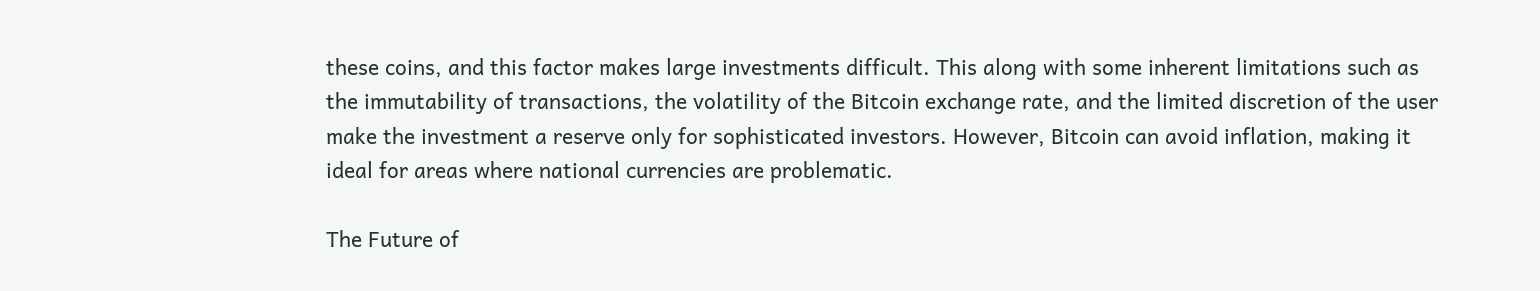these coins, and this factor makes large investments difficult. This along with some inherent limitations such as the immutability of transactions, the volatility of the Bitcoin exchange rate, and the limited discretion of the user make the investment a reserve only for sophisticated investors. However, Bitcoin can avoid inflation, making it ideal for areas where national currencies are problematic.

The Future of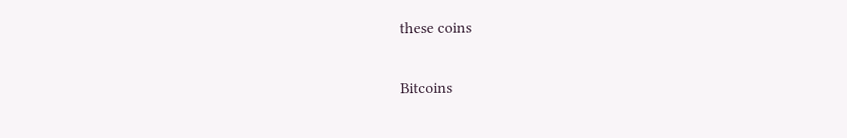these coins

Bitcoins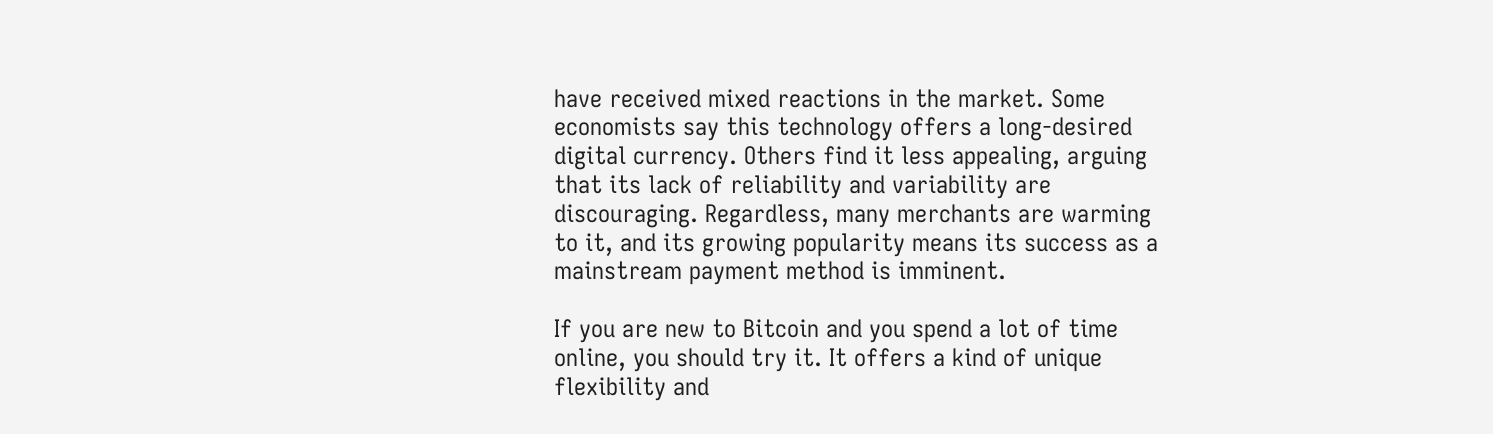have received mixed reactions in the market. Some economists say this technology offers a long-desired digital currency. Others find it less appealing, arguing that its lack of reliability and variability are discouraging. Regardless, many merchants are warming to it, and its growing popularity means its success as a mainstream payment method is imminent.

If you are new to Bitcoin and you spend a lot of time online, you should try it. It offers a kind of unique flexibility and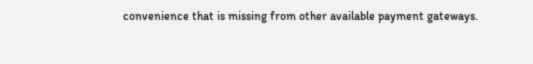convenience that is missing from other available payment gateways.